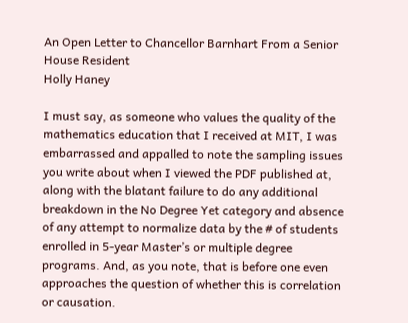An Open Letter to Chancellor Barnhart From a Senior House Resident
Holly Haney

I must say, as someone who values the quality of the mathematics education that I received at MIT, I was embarrassed and appalled to note the sampling issues you write about when I viewed the PDF published at, along with the blatant failure to do any additional breakdown in the No Degree Yet category and absence of any attempt to normalize data by the # of students enrolled in 5-year Master’s or multiple degree programs. And, as you note, that is before one even approaches the question of whether this is correlation or causation.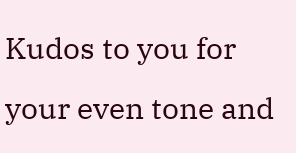Kudos to you for your even tone and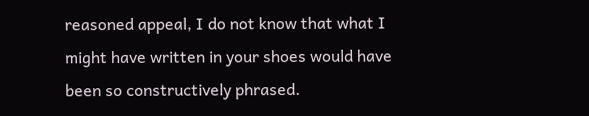reasoned appeal, I do not know that what I might have written in your shoes would have been so constructively phrased.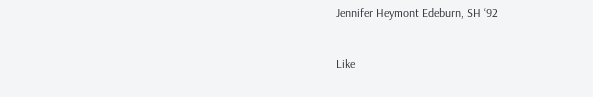Jennifer Heymont Edeburn, SH ‘92

Like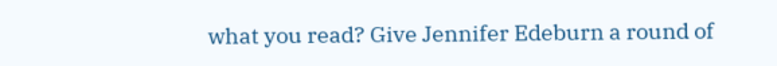what you read? Give Jennifer Edeburn a round of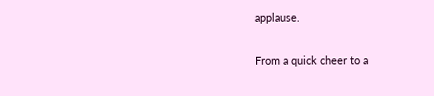applause.

From a quick cheer to a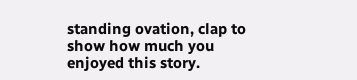standing ovation, clap to show how much you enjoyed this story.